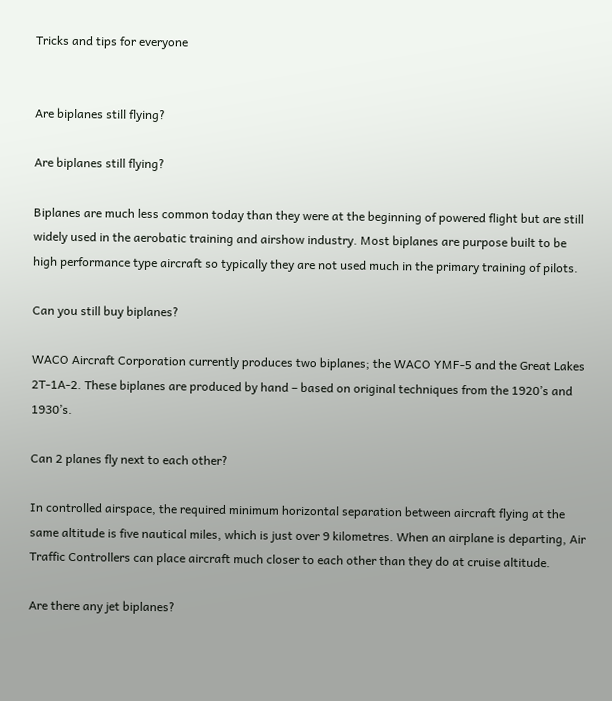Tricks and tips for everyone


Are biplanes still flying?

Are biplanes still flying?

Biplanes are much less common today than they were at the beginning of powered flight but are still widely used in the aerobatic training and airshow industry. Most biplanes are purpose built to be high performance type aircraft so typically they are not used much in the primary training of pilots.

Can you still buy biplanes?

WACO Aircraft Corporation currently produces two biplanes; the WACO YMF-5 and the Great Lakes 2T-1A-2. These biplanes are produced by hand – based on original techniques from the 1920’s and 1930’s.

Can 2 planes fly next to each other?

In controlled airspace, the required minimum horizontal separation between aircraft flying at the same altitude is five nautical miles, which is just over 9 kilometres. When an airplane is departing, Air Traffic Controllers can place aircraft much closer to each other than they do at cruise altitude.

Are there any jet biplanes?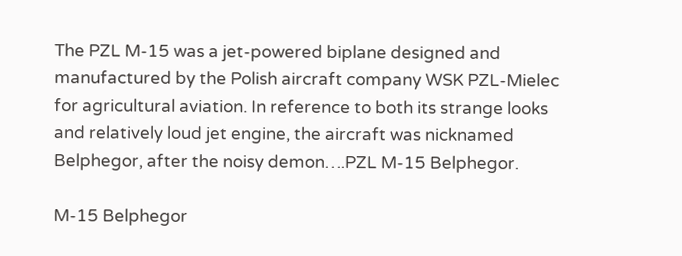The PZL M-15 was a jet-powered biplane designed and manufactured by the Polish aircraft company WSK PZL-Mielec for agricultural aviation. In reference to both its strange looks and relatively loud jet engine, the aircraft was nicknamed Belphegor, after the noisy demon….PZL M-15 Belphegor.

M-15 Belphegor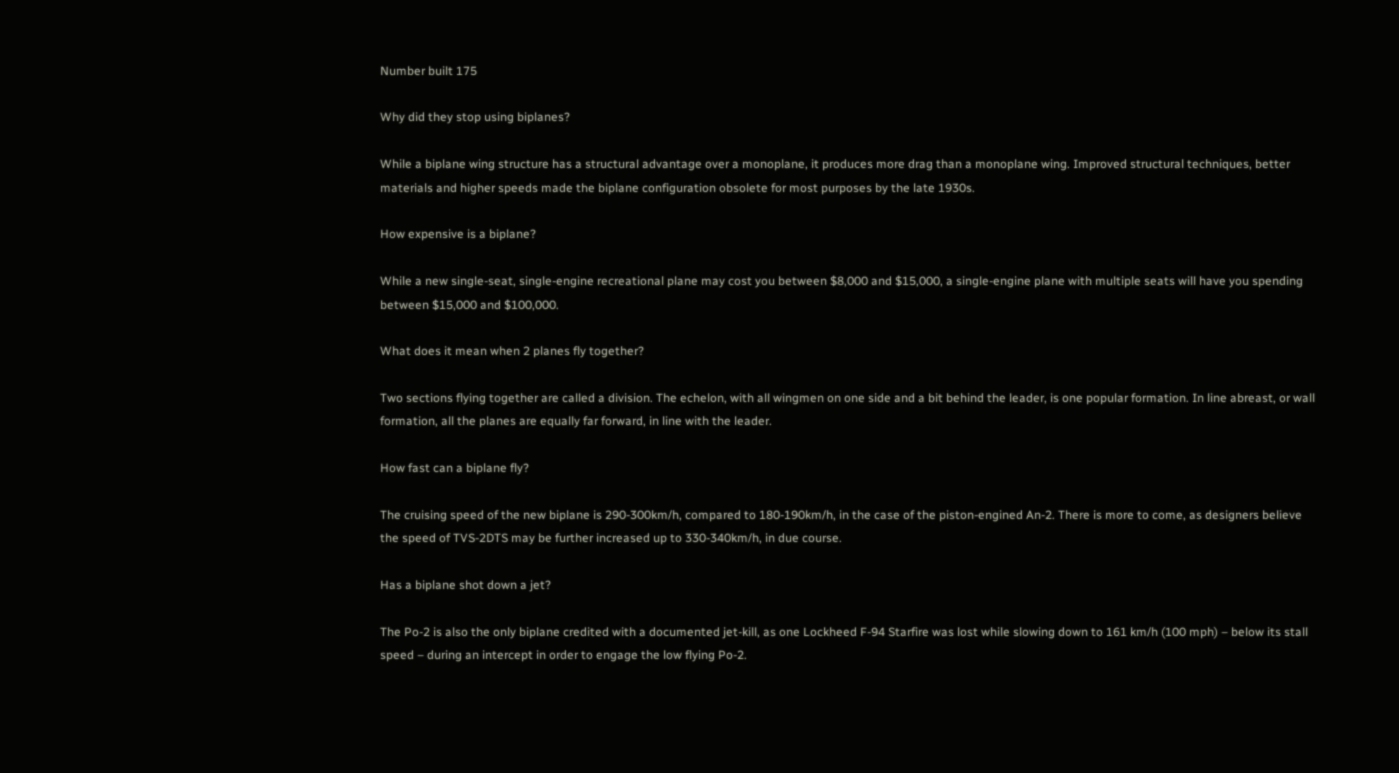Number built 175

Why did they stop using biplanes?

While a biplane wing structure has a structural advantage over a monoplane, it produces more drag than a monoplane wing. Improved structural techniques, better materials and higher speeds made the biplane configuration obsolete for most purposes by the late 1930s.

How expensive is a biplane?

While a new single-seat, single-engine recreational plane may cost you between $8,000 and $15,000, a single-engine plane with multiple seats will have you spending between $15,000 and $100,000.

What does it mean when 2 planes fly together?

Two sections flying together are called a division. The echelon, with all wingmen on one side and a bit behind the leader, is one popular formation. In line abreast, or wall formation, all the planes are equally far forward, in line with the leader.

How fast can a biplane fly?

The cruising speed of the new biplane is 290-300km/h, compared to 180-190km/h, in the case of the piston-engined An-2. There is more to come, as designers believe the speed of TVS-2DTS may be further increased up to 330-340km/h, in due course.

Has a biplane shot down a jet?

The Po-2 is also the only biplane credited with a documented jet-kill, as one Lockheed F-94 Starfire was lost while slowing down to 161 km/h (100 mph) – below its stall speed – during an intercept in order to engage the low flying Po-2.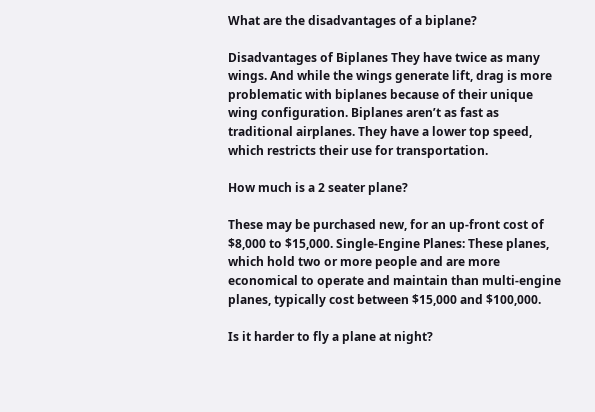What are the disadvantages of a biplane?

Disadvantages of Biplanes They have twice as many wings. And while the wings generate lift, drag is more problematic with biplanes because of their unique wing configuration. Biplanes aren’t as fast as traditional airplanes. They have a lower top speed, which restricts their use for transportation.

How much is a 2 seater plane?

These may be purchased new, for an up-front cost of $8,000 to $15,000. Single-Engine Planes: These planes, which hold two or more people and are more economical to operate and maintain than multi-engine planes, typically cost between $15,000 and $100,000.

Is it harder to fly a plane at night?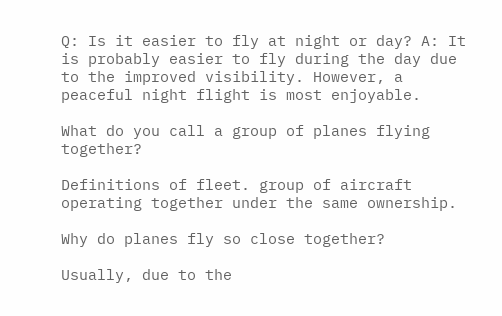Q: Is it easier to fly at night or day? A: It is probably easier to fly during the day due to the improved visibility. However, a peaceful night flight is most enjoyable.

What do you call a group of planes flying together?

Definitions of fleet. group of aircraft operating together under the same ownership.

Why do planes fly so close together?

Usually, due to the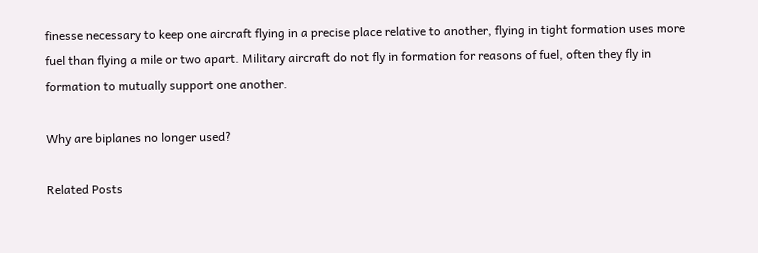finesse necessary to keep one aircraft flying in a precise place relative to another, flying in tight formation uses more fuel than flying a mile or two apart. Military aircraft do not fly in formation for reasons of fuel, often they fly in formation to mutually support one another.

Why are biplanes no longer used?

Related Posts